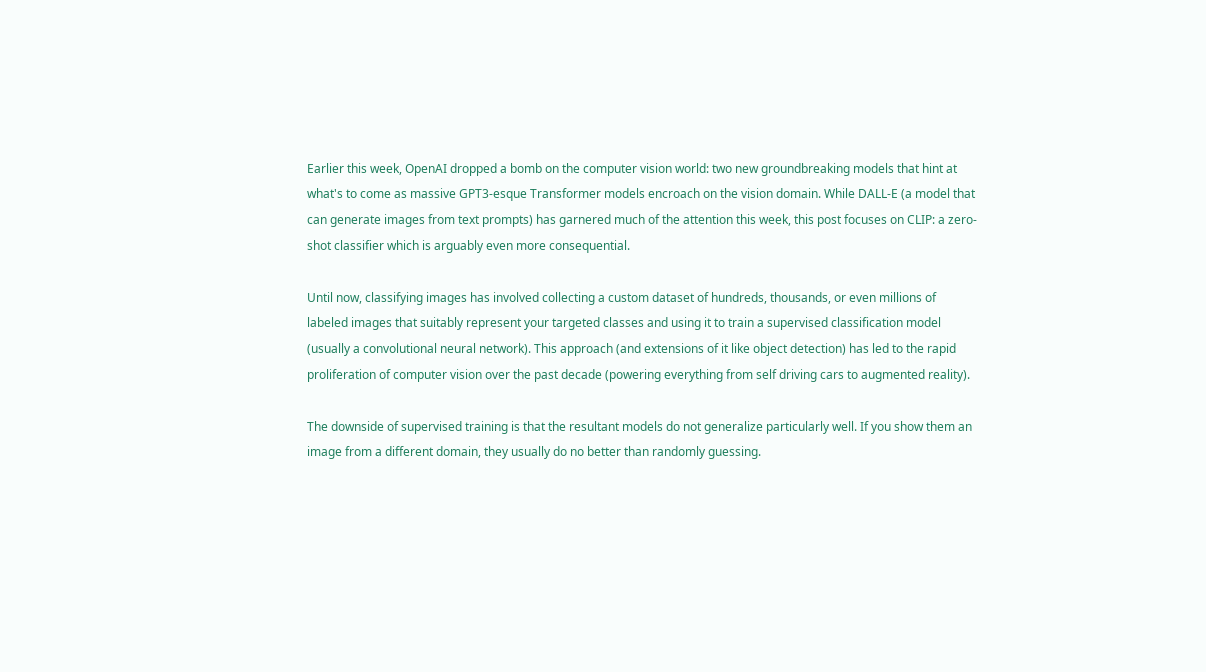Earlier this week, OpenAI dropped a bomb on the computer vision world: two new groundbreaking models that hint at what's to come as massive GPT3-esque Transformer models encroach on the vision domain. While DALL-E (a model that can generate images from text prompts) has garnered much of the attention this week, this post focuses on CLIP: a zero-shot classifier which is arguably even more consequential.

Until now, classifying images has involved collecting a custom dataset of hundreds, thousands, or even millions of labeled images that suitably represent your targeted classes and using it to train a supervised classification model (usually a convolutional neural network). This approach (and extensions of it like object detection) has led to the rapid proliferation of computer vision over the past decade (powering everything from self driving cars to augmented reality).

The downside of supervised training is that the resultant models do not generalize particularly well. If you show them an image from a different domain, they usually do no better than randomly guessing.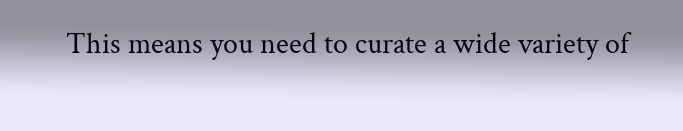This means you need to curate a wide variety of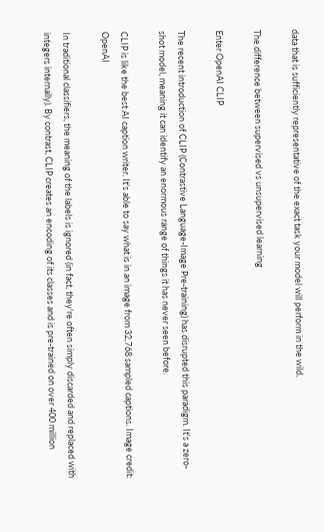data that is sufficiently representative of the exact task your model will perform in the wild.

The difference between supervised vs unsupervised learning

Enter OpenAI CLIP

The recent introduction of CLIP (Contrastive Language-Image Pre-training) has disrupted this paradigm. It's a zero-shot model, meaning it can identify an enormous range of things it has never seen before.

CLIP is like the best AI caption writer. It's able to say what is in an image from 32,768 sampled captions. Image credit: OpenAI

In traditional classifiers, the meaning of the labels is ignored (in fact, they're often simply discarded and replaced with integers internally). By contrast, CLIP creates an encoding of its classes and is pre-trained on over 400 million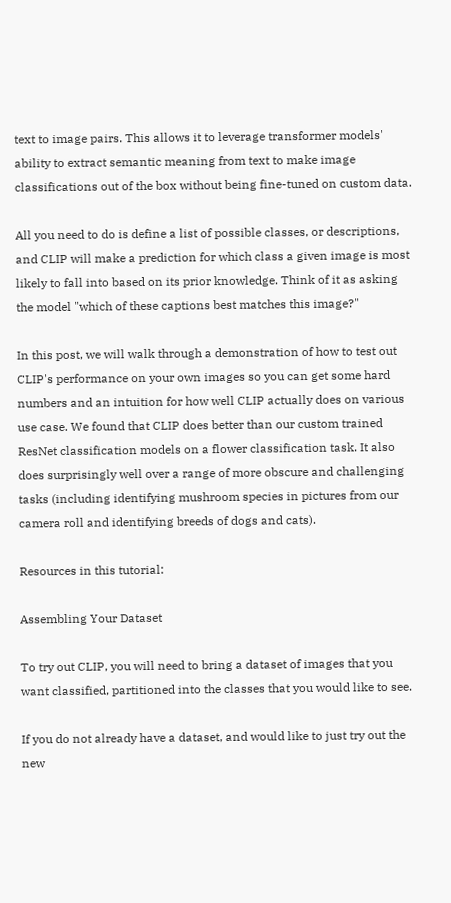text to image pairs. This allows it to leverage transformer models' ability to extract semantic meaning from text to make image classifications out of the box without being fine-tuned on custom data.

All you need to do is define a list of possible classes, or descriptions, and CLIP will make a prediction for which class a given image is most likely to fall into based on its prior knowledge. Think of it as asking the model "which of these captions best matches this image?"

In this post, we will walk through a demonstration of how to test out CLIP's performance on your own images so you can get some hard numbers and an intuition for how well CLIP actually does on various use case. We found that CLIP does better than our custom trained ResNet classification models on a flower classification task. It also does surprisingly well over a range of more obscure and challenging tasks (including identifying mushroom species in pictures from our camera roll and identifying breeds of dogs and cats).

Resources in this tutorial:

Assembling Your Dataset

To try out CLIP, you will need to bring a dataset of images that you want classified, partitioned into the classes that you would like to see.

If you do not already have a dataset, and would like to just try out the new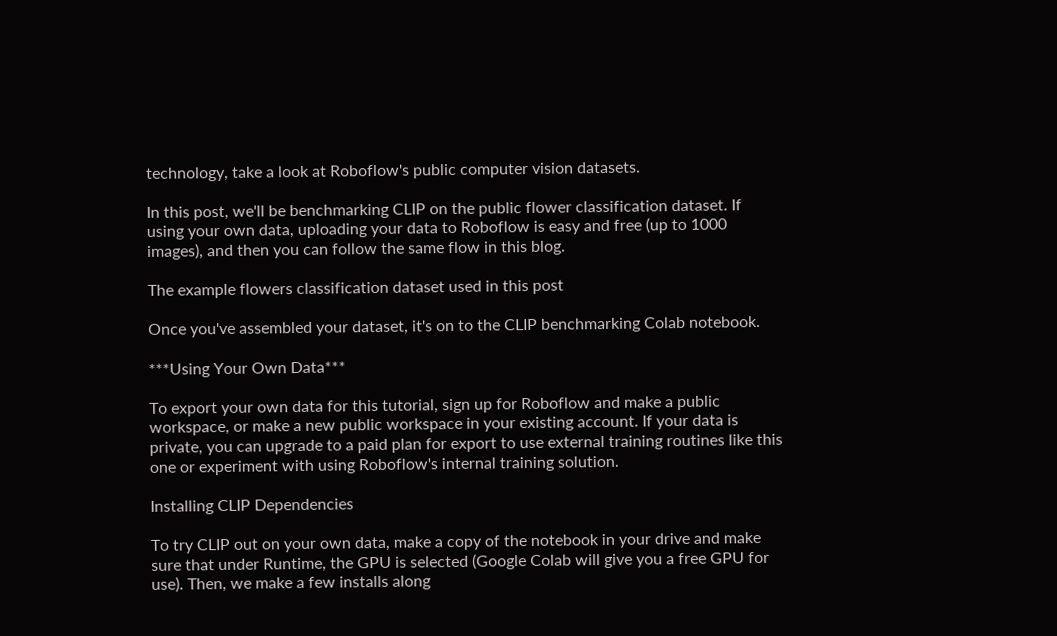technology, take a look at Roboflow's public computer vision datasets.

In this post, we'll be benchmarking CLIP on the public flower classification dataset. If using your own data, uploading your data to Roboflow is easy and free (up to 1000 images), and then you can follow the same flow in this blog.

The example flowers classification dataset used in this post

Once you've assembled your dataset, it's on to the CLIP benchmarking Colab notebook.

***Using Your Own Data***

To export your own data for this tutorial, sign up for Roboflow and make a public workspace, or make a new public workspace in your existing account. If your data is private, you can upgrade to a paid plan for export to use external training routines like this one or experiment with using Roboflow's internal training solution.

Installing CLIP Dependencies

To try CLIP out on your own data, make a copy of the notebook in your drive and make sure that under Runtime, the GPU is selected (Google Colab will give you a free GPU for use). Then, we make a few installs along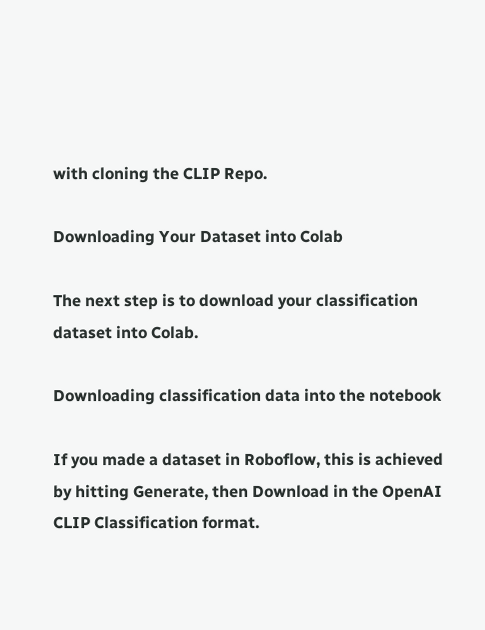with cloning the CLIP Repo.

Downloading Your Dataset into Colab

The next step is to download your classification dataset into Colab.

Downloading classification data into the notebook

If you made a dataset in Roboflow, this is achieved by hitting Generate, then Download in the OpenAI CLIP Classification format.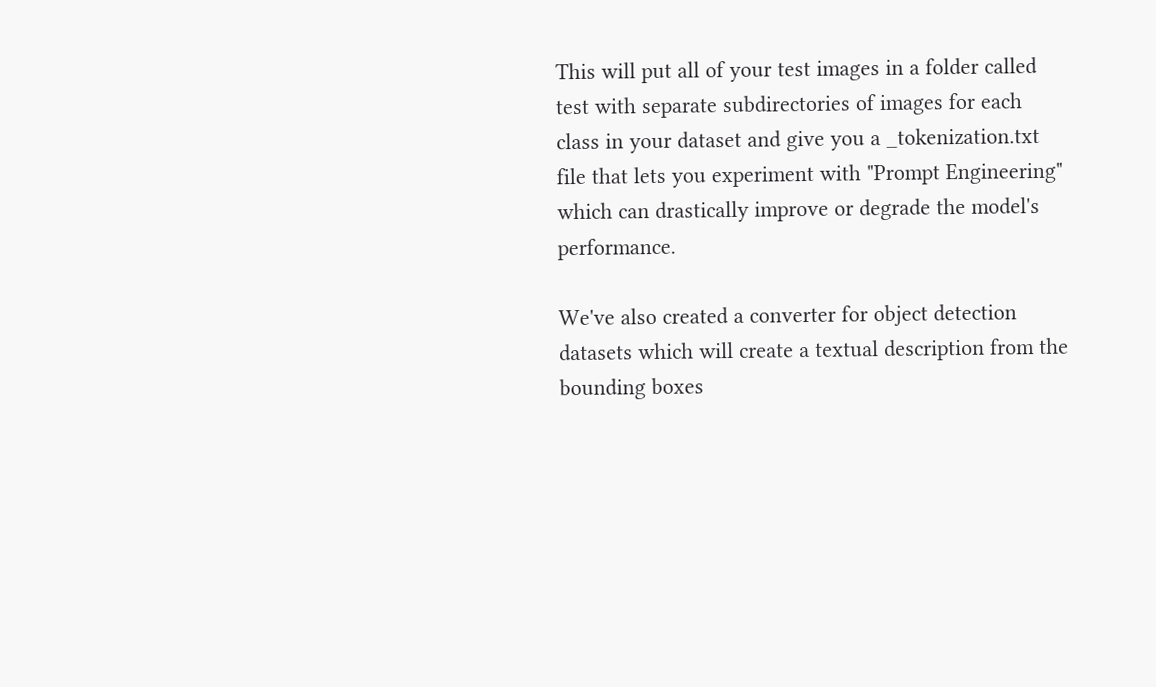This will put all of your test images in a folder called test with separate subdirectories of images for each class in your dataset and give you a _tokenization.txt file that lets you experiment with "Prompt Engineering" which can drastically improve or degrade the model's performance.

We've also created a converter for object detection datasets which will create a textual description from the bounding boxes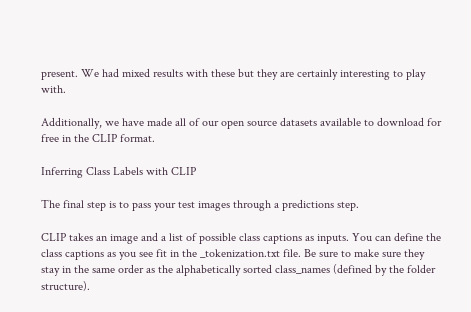present. We had mixed results with these but they are certainly interesting to play with.

Additionally, we have made all of our open source datasets available to download for free in the CLIP format.

Inferring Class Labels with CLIP

The final step is to pass your test images through a predictions step.

CLIP takes an image and a list of possible class captions as inputs. You can define the class captions as you see fit in the _tokenization.txt file. Be sure to make sure they stay in the same order as the alphabetically sorted class_names (defined by the folder structure).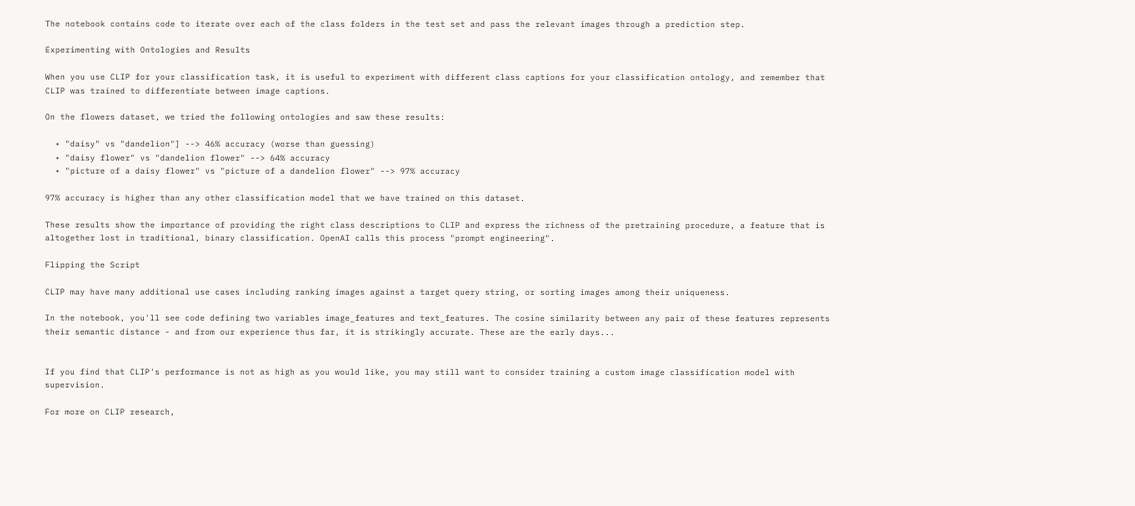The notebook contains code to iterate over each of the class folders in the test set and pass the relevant images through a prediction step.

Experimenting with Ontologies and Results

When you use CLIP for your classification task, it is useful to experiment with different class captions for your classification ontology, and remember that CLIP was trained to differentiate between image captions.

On the flowers dataset, we tried the following ontologies and saw these results:

  • "daisy" vs "dandelion"] --> 46% accuracy (worse than guessing)
  • "daisy flower" vs "dandelion flower" --> 64% accuracy
  • "picture of a daisy flower" vs "picture of a dandelion flower" --> 97% accuracy

97% accuracy is higher than any other classification model that we have trained on this dataset.

These results show the importance of providing the right class descriptions to CLIP and express the richness of the pretraining procedure, a feature that is altogether lost in traditional, binary classification. OpenAI calls this process "prompt engineering".

Flipping the Script

CLIP may have many additional use cases including ranking images against a target query string, or sorting images among their uniqueness.

In the notebook, you'll see code defining two variables image_features and text_features. The cosine similarity between any pair of these features represents their semantic distance - and from our experience thus far, it is strikingly accurate. These are the early days...


If you find that CLIP's performance is not as high as you would like, you may still want to consider training a custom image classification model with supervision.

For more on CLIP research,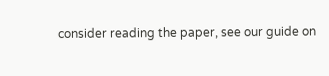consider reading the paper, see our guide on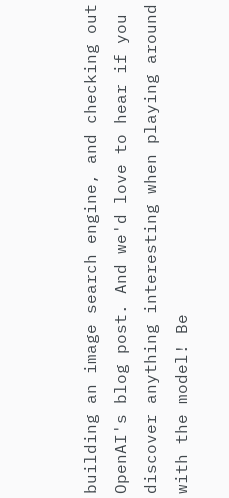building an image search engine, and checking out OpenAI's blog post. And we'd love to hear if you discover anything interesting when playing around with the model! Be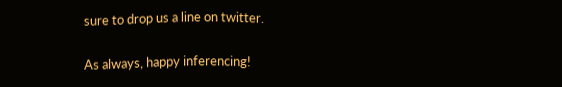sure to drop us a line on twitter.

As always, happy inferencing!